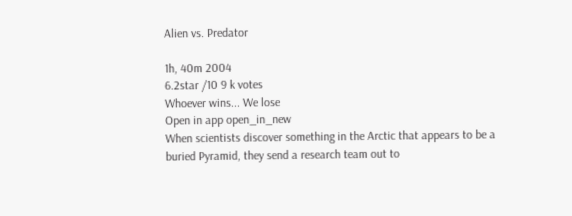Alien vs. Predator

1h, 40m 2004
6.2star /10 9 k votes
Whoever wins... We lose
Open in app open_in_new
When scientists discover something in the Arctic that appears to be a buried Pyramid, they send a research team out to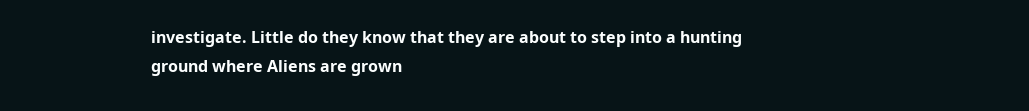investigate. Little do they know that they are about to step into a hunting ground where Aliens are grown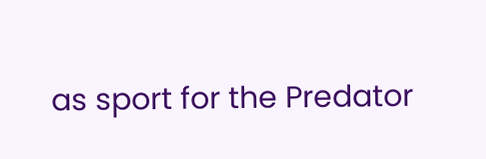as sport for the Predator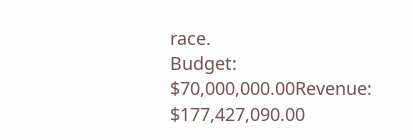race.
Budget: $70,000,000.00Revenue: $177,427,090.00